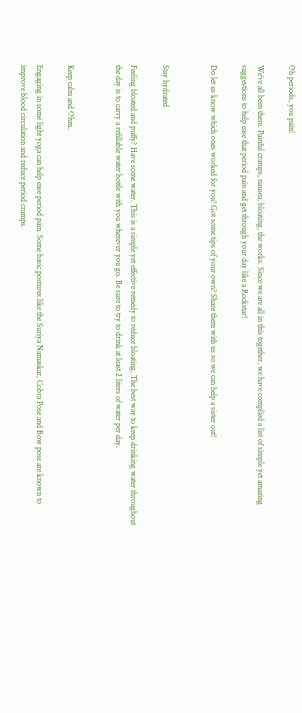Oh periods, you pain!

We’ve all been there. Painful cramps, nausea, bloating, the works. Since we are all in this together, we have complied a list of simple yet amazing suggestions to help ease that period pain and get through your day like a Rockstar!

Do let us know which ones worked for you! Got some tips of your own? Share them with us so we can help a sister out!


Stay hydrated

Feeling bloated and puffy? Have some water. This is a simple yet effective remedy to reduce bloating. The best way to keep drinking water throughout the day is to carry a refillable water bottle with you wherever you go. Be sure to try to drink at least 2 liters of water per day.


Keep calm and Ohm..

Engaging in some light yoga can help ease period pain. Some basic postures like the Suriya Namaskar, Cobra Pose and Bow pose are known to improve blood circulation and reduce period cramps.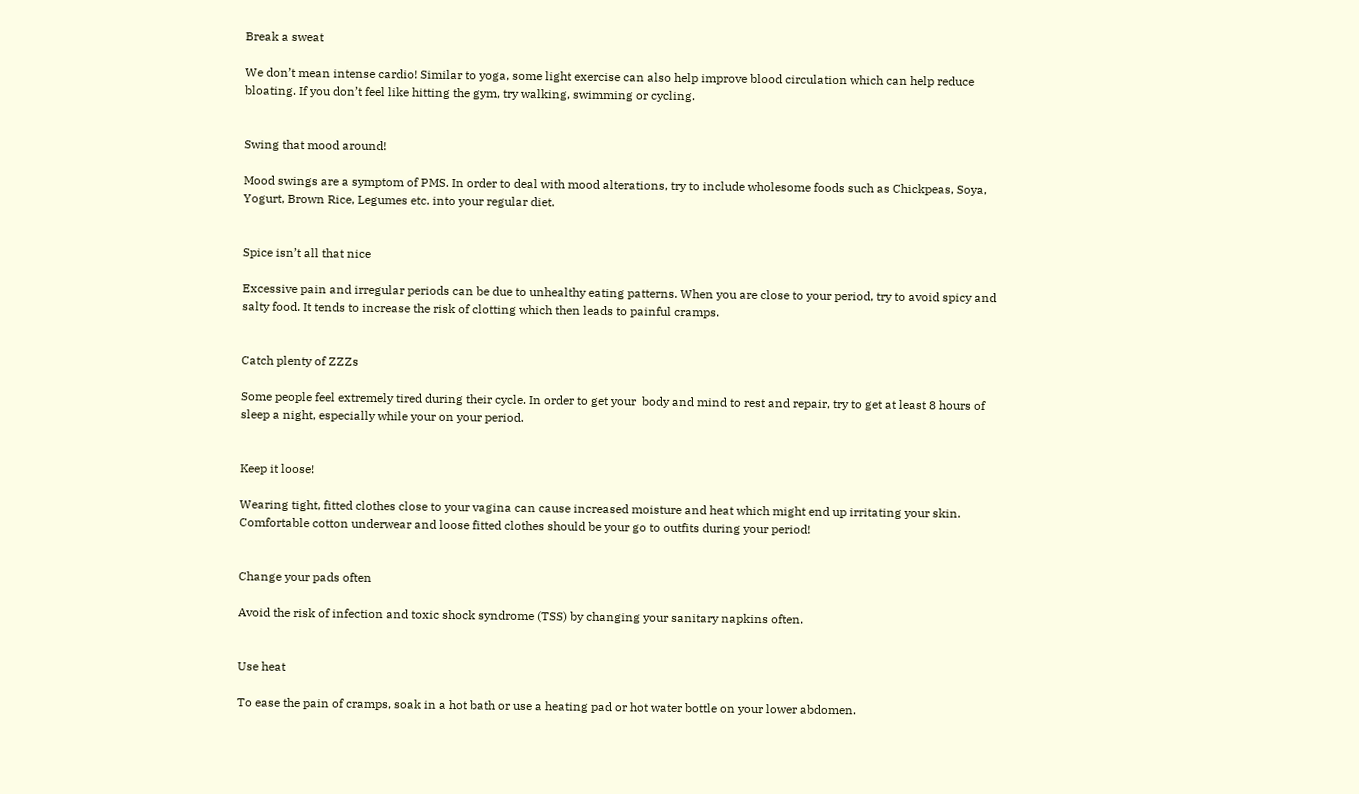Break a sweat

We don’t mean intense cardio! Similar to yoga, some light exercise can also help improve blood circulation which can help reduce bloating. If you don’t feel like hitting the gym, try walking, swimming or cycling.


Swing that mood around!

Mood swings are a symptom of PMS. In order to deal with mood alterations, try to include wholesome foods such as Chickpeas, Soya, Yogurt, Brown Rice, Legumes etc. into your regular diet.


Spice isn’t all that nice

Excessive pain and irregular periods can be due to unhealthy eating patterns. When you are close to your period, try to avoid spicy and salty food. It tends to increase the risk of clotting which then leads to painful cramps.


Catch plenty of ZZZs

Some people feel extremely tired during their cycle. In order to get your  body and mind to rest and repair, try to get at least 8 hours of sleep a night, especially while your on your period.


Keep it loose!

Wearing tight, fitted clothes close to your vagina can cause increased moisture and heat which might end up irritating your skin. Comfortable cotton underwear and loose fitted clothes should be your go to outfits during your period!


Change your pads often

Avoid the risk of infection and toxic shock syndrome (TSS) by changing your sanitary napkins often.


Use heat

To ease the pain of cramps, soak in a hot bath or use a heating pad or hot water bottle on your lower abdomen.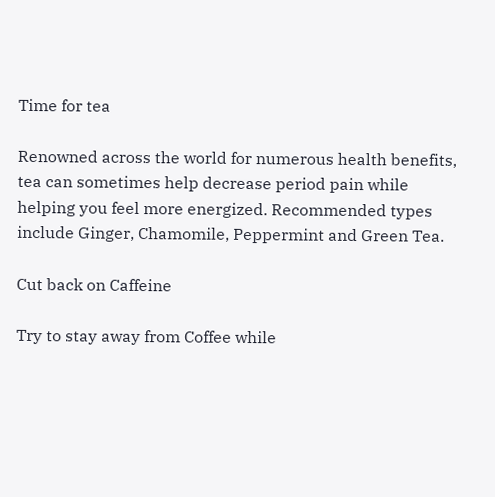Time for tea

Renowned across the world for numerous health benefits, tea can sometimes help decrease period pain while helping you feel more energized. Recommended types include Ginger, Chamomile, Peppermint and Green Tea.

Cut back on Caffeine

Try to stay away from Coffee while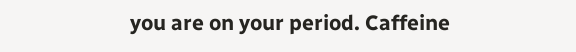you are on your period. Caffeine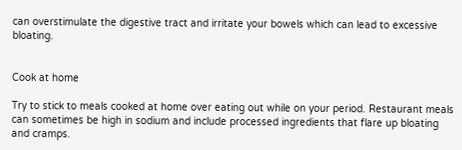can overstimulate the digestive tract and irritate your bowels which can lead to excessive bloating.


Cook at home

Try to stick to meals cooked at home over eating out while on your period. Restaurant meals can sometimes be high in sodium and include processed ingredients that flare up bloating and cramps.